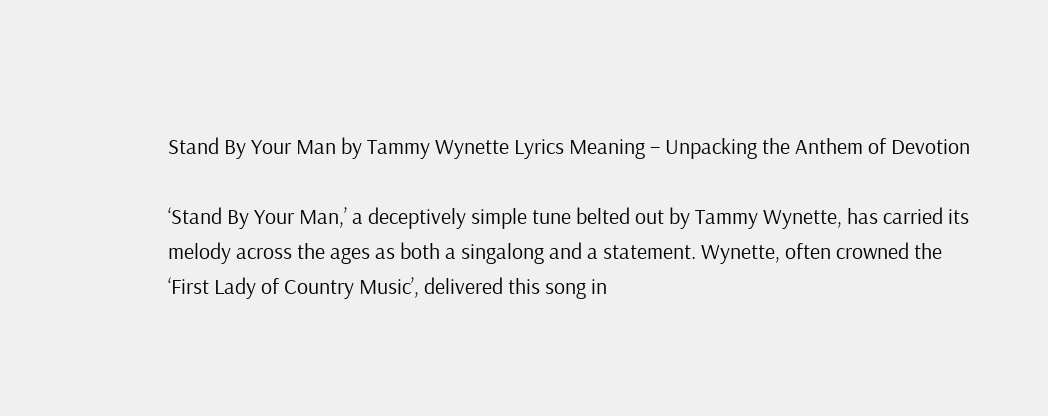Stand By Your Man by Tammy Wynette Lyrics Meaning – Unpacking the Anthem of Devotion

‘Stand By Your Man,’ a deceptively simple tune belted out by Tammy Wynette, has carried its melody across the ages as both a singalong and a statement. Wynette, often crowned the ‘First Lady of Country Music’, delivered this song in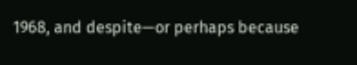1968, and despite—or perhaps because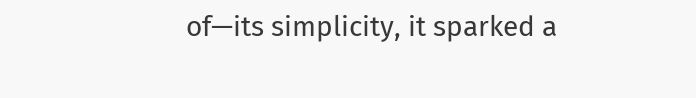of—its simplicity, it sparked a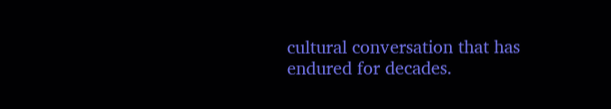cultural conversation that has endured for decades.